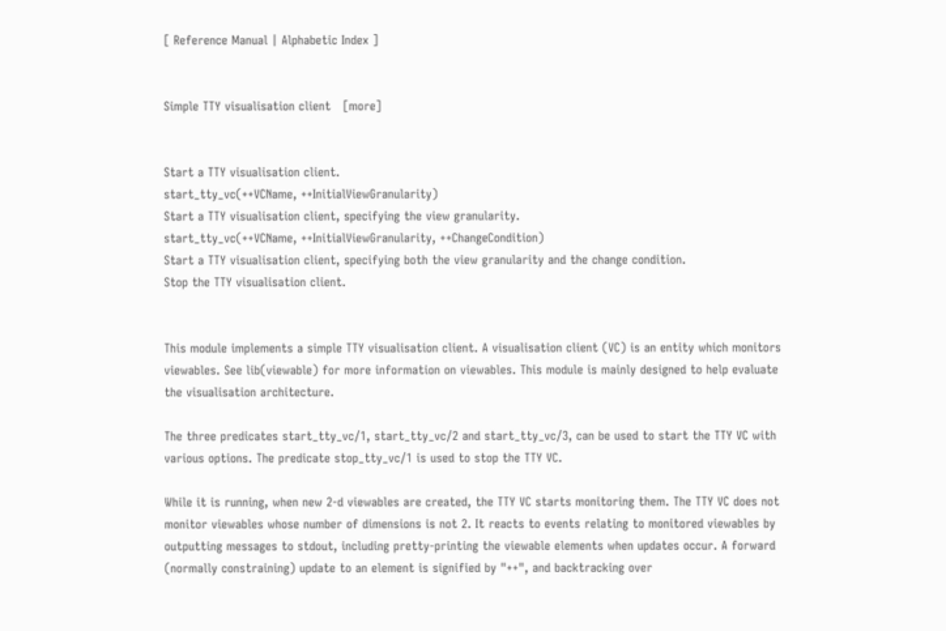[ Reference Manual | Alphabetic Index ]


Simple TTY visualisation client   [more]


Start a TTY visualisation client.
start_tty_vc(++VCName, ++InitialViewGranularity)
Start a TTY visualisation client, specifying the view granularity.
start_tty_vc(++VCName, ++InitialViewGranularity, ++ChangeCondition)
Start a TTY visualisation client, specifying both the view granularity and the change condition.
Stop the TTY visualisation client.


This module implements a simple TTY visualisation client. A visualisation client (VC) is an entity which monitors viewables. See lib(viewable) for more information on viewables. This module is mainly designed to help evaluate the visualisation architecture.

The three predicates start_tty_vc/1, start_tty_vc/2 and start_tty_vc/3, can be used to start the TTY VC with various options. The predicate stop_tty_vc/1 is used to stop the TTY VC.

While it is running, when new 2-d viewables are created, the TTY VC starts monitoring them. The TTY VC does not monitor viewables whose number of dimensions is not 2. It reacts to events relating to monitored viewables by outputting messages to stdout, including pretty-printing the viewable elements when updates occur. A forward (normally constraining) update to an element is signified by "++", and backtracking over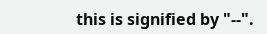this is signified by "--".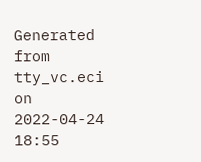Generated from tty_vc.eci on 2022-04-24 18:55